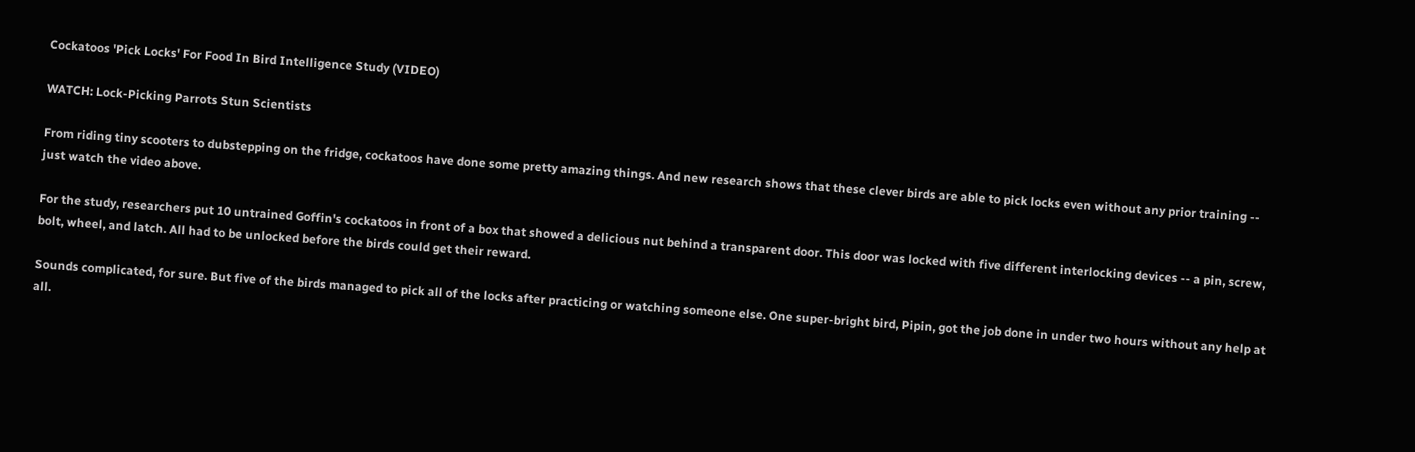Cockatoos 'Pick Locks' For Food In Bird Intelligence Study (VIDEO)

WATCH: Lock-Picking Parrots Stun Scientists

From riding tiny scooters to dubstepping on the fridge, cockatoos have done some pretty amazing things. And new research shows that these clever birds are able to pick locks even without any prior training -- just watch the video above.

For the study, researchers put 10 untrained Goffin's cockatoos in front of a box that showed a delicious nut behind a transparent door. This door was locked with five different interlocking devices -- a pin, screw, bolt, wheel, and latch. All had to be unlocked before the birds could get their reward.

Sounds complicated, for sure. But five of the birds managed to pick all of the locks after practicing or watching someone else. One super-bright bird, Pipin, got the job done in under two hours without any help at all.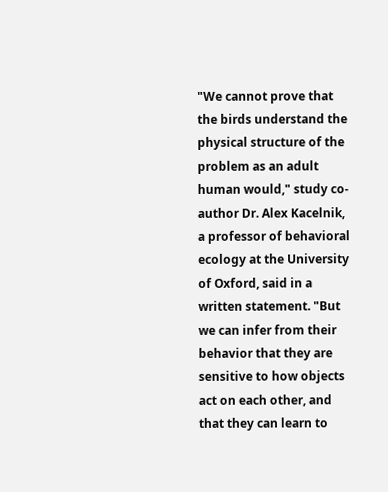"We cannot prove that the birds understand the physical structure of the problem as an adult human would," study co-author Dr. Alex Kacelnik, a professor of behavioral ecology at the University of Oxford, said in a written statement. "But we can infer from their behavior that they are sensitive to how objects act on each other, and that they can learn to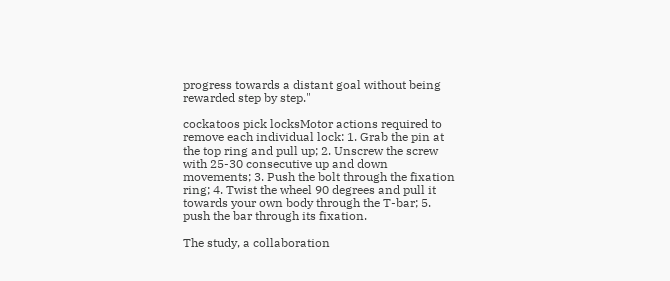progress towards a distant goal without being rewarded step by step."

cockatoos pick locksMotor actions required to remove each individual lock: 1. Grab the pin at the top ring and pull up; 2. Unscrew the screw with 25-30 consecutive up and down movements; 3. Push the bolt through the fixation ring; 4. Twist the wheel 90 degrees and pull it towards your own body through the T-bar; 5. push the bar through its fixation.

The study, a collaboration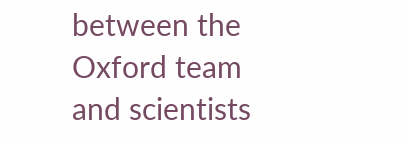between the Oxford team and scientists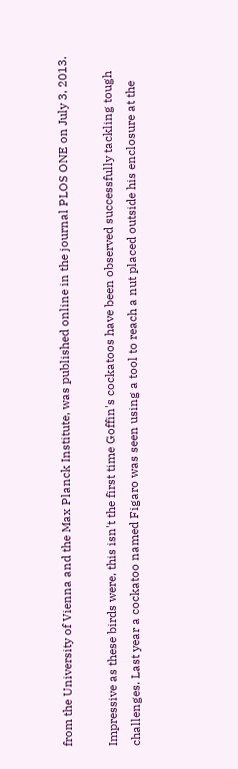from the University of Vienna and the Max Planck Institute, was published online in the journal PLOS ONE on July 3, 2013.

Impressive as these birds were, this isn't the first time Goffin's cockatoos have been observed successfully tackling tough challenges. Last year a cockatoo named Figaro was seen using a tool to reach a nut placed outside his enclosure at the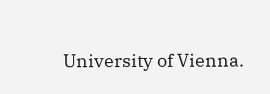University of Vienna.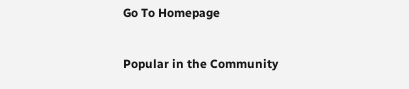Go To Homepage

Popular in the Community